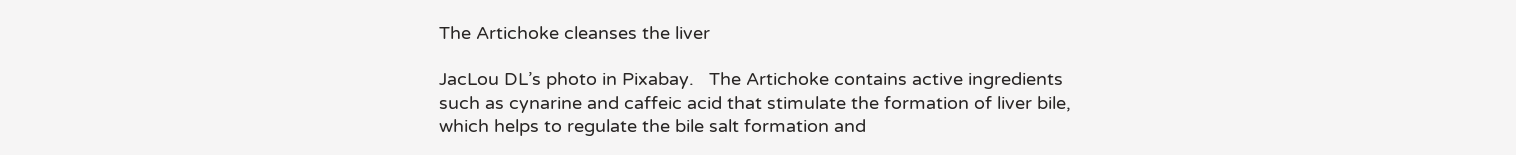The Artichoke cleanses the liver

JacLou DL’s photo in Pixabay.   The Artichoke contains active ingredients such as cynarine and caffeic acid that stimulate the formation of liver bile, which helps to regulate the bile salt formation and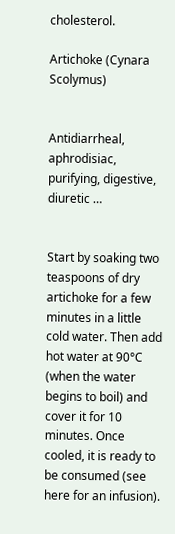cholesterol.

Artichoke (Cynara Scolymus)


Antidiarrheal, aphrodisiac, purifying, digestive, diuretic …


Start by soaking two teaspoons of dry artichoke for a few minutes in a little cold water. Then add hot water at 90°C (when the water begins to boil) and cover it for 10 minutes. Once cooled, it is ready to be consumed (see here for an infusion).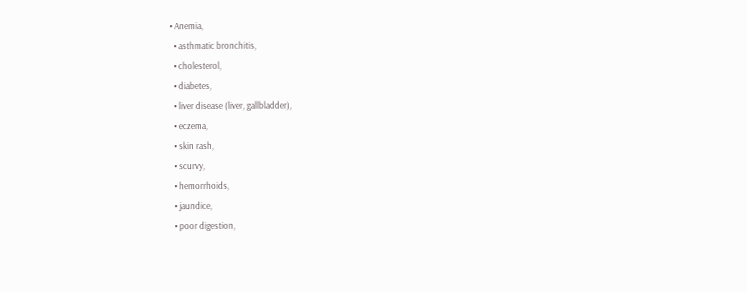• Anemia,
  • asthmatic bronchitis,
  • cholesterol,
  • diabetes,
  • liver disease (liver, gallbladder),
  • eczema,
  • skin rash,
  • scurvy,
  • hemorrhoids,
  • jaundice,
  • poor digestion,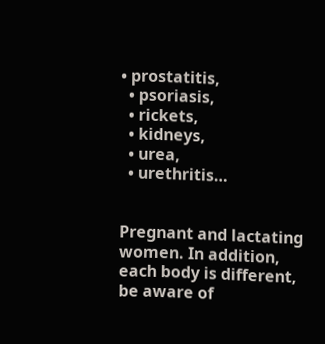• prostatitis,
  • psoriasis,
  • rickets,
  • kidneys,
  • urea,
  • urethritis…


Pregnant and lactating women. In addition, each body is different, be aware of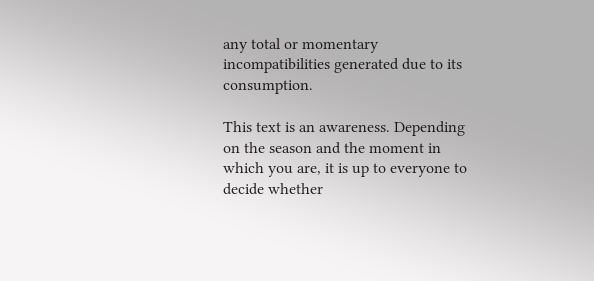any total or momentary incompatibilities generated due to its consumption.

This text is an awareness. Depending on the season and the moment in which you are, it is up to everyone to decide whether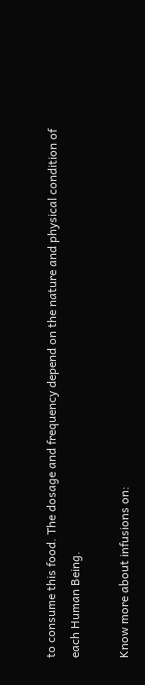to consume this food. The dosage and frequency depend on the nature and physical condition of each Human Being.

Know more about infusions on: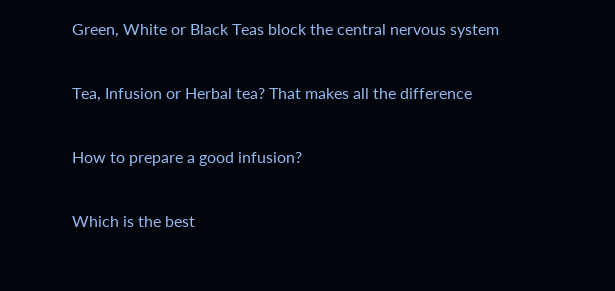Green, White or Black Teas block the central nervous system

Tea, Infusion or Herbal tea? That makes all the difference

How to prepare a good infusion?

Which is the best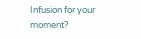Infusion for your moment?